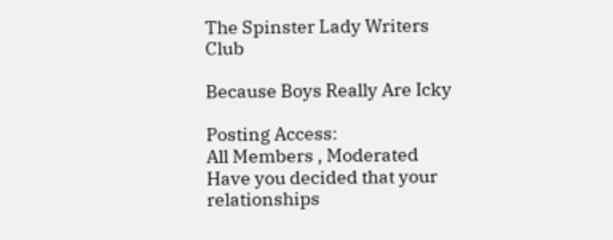The Spinster Lady Writers Club

Because Boys Really Are Icky

Posting Access:
All Members , Moderated
Have you decided that your relationships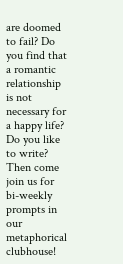are doomed to fail? Do you find that a romantic relationship is not necessary for a happy life? Do you like to write? Then come join us for bi-weekly prompts in our metaphorical clubhouse!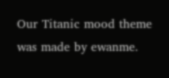Our Titanic mood theme was made by ewanme.